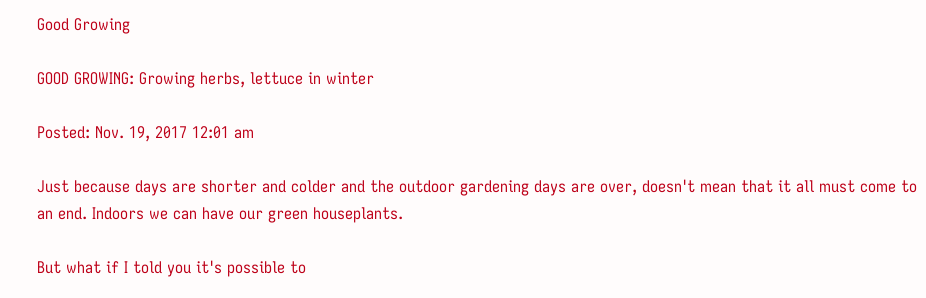Good Growing

GOOD GROWING: Growing herbs, lettuce in winter

Posted: Nov. 19, 2017 12:01 am

Just because days are shorter and colder and the outdoor gardening days are over, doesn't mean that it all must come to an end. Indoors we can have our green houseplants.

But what if I told you it's possible to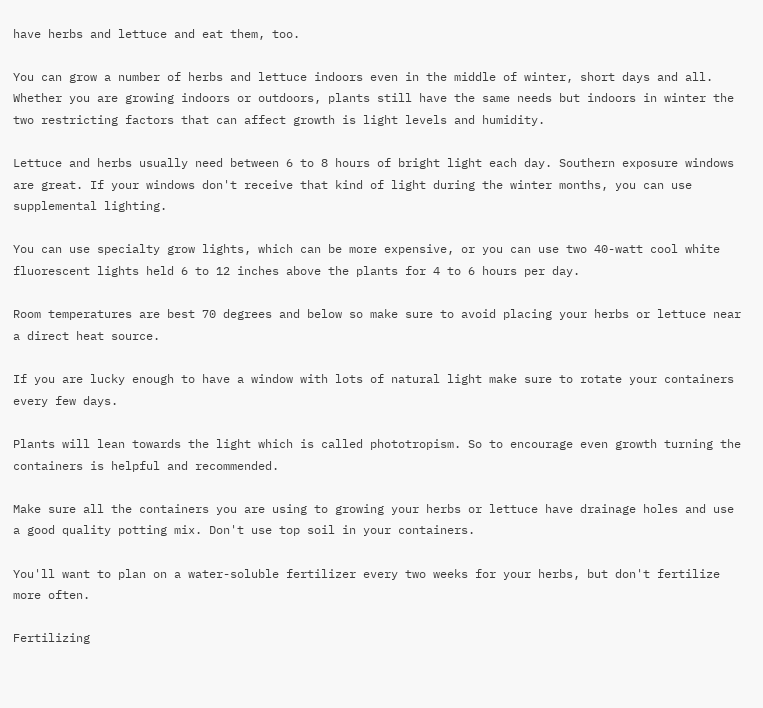have herbs and lettuce and eat them, too.

You can grow a number of herbs and lettuce indoors even in the middle of winter, short days and all. Whether you are growing indoors or outdoors, plants still have the same needs but indoors in winter the two restricting factors that can affect growth is light levels and humidity.

Lettuce and herbs usually need between 6 to 8 hours of bright light each day. Southern exposure windows are great. If your windows don't receive that kind of light during the winter months, you can use supplemental lighting.

You can use specialty grow lights, which can be more expensive, or you can use two 40-watt cool white fluorescent lights held 6 to 12 inches above the plants for 4 to 6 hours per day.

Room temperatures are best 70 degrees and below so make sure to avoid placing your herbs or lettuce near a direct heat source.

If you are lucky enough to have a window with lots of natural light make sure to rotate your containers every few days.

Plants will lean towards the light which is called phototropism. So to encourage even growth turning the containers is helpful and recommended.

Make sure all the containers you are using to growing your herbs or lettuce have drainage holes and use a good quality potting mix. Don't use top soil in your containers.

You'll want to plan on a water-soluble fertilizer every two weeks for your herbs, but don't fertilize more often.

Fertilizing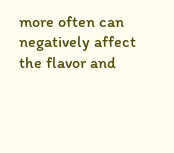more often can negatively affect the flavor and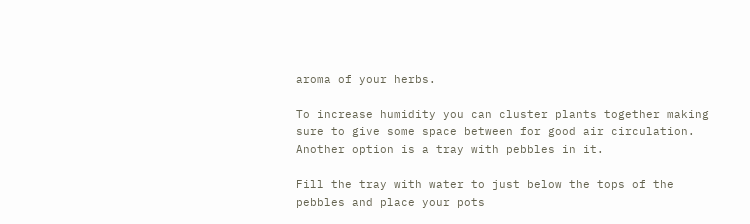aroma of your herbs.

To increase humidity you can cluster plants together making sure to give some space between for good air circulation. Another option is a tray with pebbles in it.

Fill the tray with water to just below the tops of the pebbles and place your pots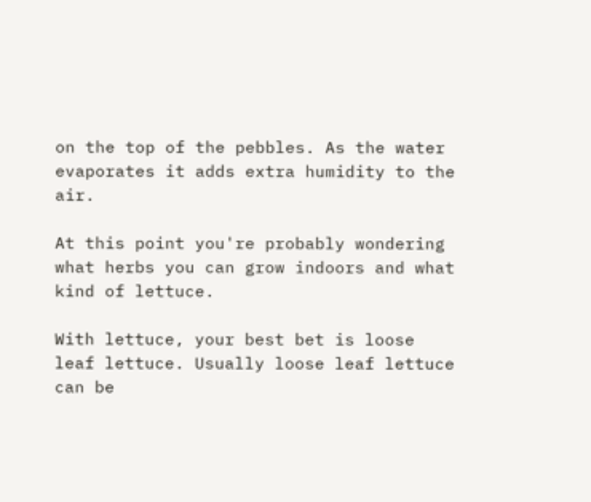on the top of the pebbles. As the water evaporates it adds extra humidity to the air.

At this point you're probably wondering what herbs you can grow indoors and what kind of lettuce.

With lettuce, your best bet is loose leaf lettuce. Usually loose leaf lettuce can be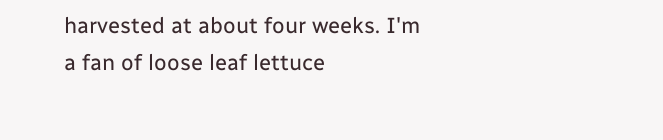harvested at about four weeks. I'm a fan of loose leaf lettuce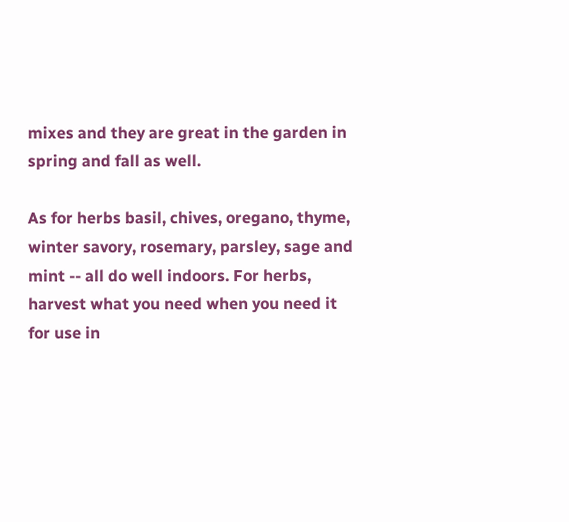mixes and they are great in the garden in spring and fall as well.

As for herbs basil, chives, oregano, thyme, winter savory, rosemary, parsley, sage and mint -- all do well indoors. For herbs, harvest what you need when you need it for use in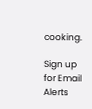cooking.

Sign up for Email Alerts